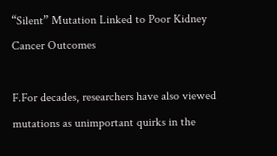“Silent” Mutation Linked to Poor Kidney Cancer Outcomes

F.For decades, researchers have also viewed mutations as unimportant quirks in the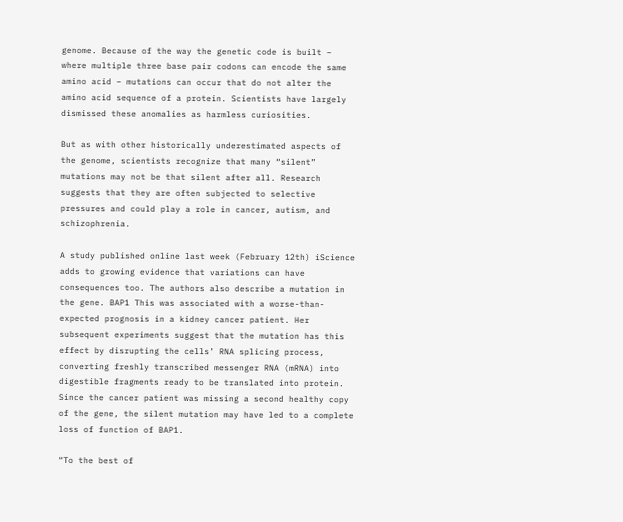genome. Because of the way the genetic code is built – where multiple three base pair codons can encode the same amino acid – mutations can occur that do not alter the amino acid sequence of a protein. Scientists have largely dismissed these anomalies as harmless curiosities.

But as with other historically underestimated aspects of the genome, scientists recognize that many “silent” mutations may not be that silent after all. Research suggests that they are often subjected to selective pressures and could play a role in cancer, autism, and schizophrenia.

A study published online last week (February 12th) iScience adds to growing evidence that variations can have consequences too. The authors also describe a mutation in the gene. BAP1 This was associated with a worse-than-expected prognosis in a kidney cancer patient. Her subsequent experiments suggest that the mutation has this effect by disrupting the cells’ RNA splicing process, converting freshly transcribed messenger RNA (mRNA) into digestible fragments ready to be translated into protein. Since the cancer patient was missing a second healthy copy of the gene, the silent mutation may have led to a complete loss of function of BAP1.

“To the best of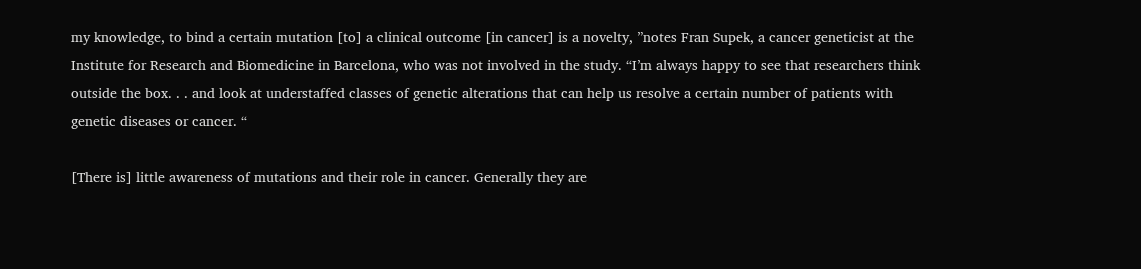my knowledge, to bind a certain mutation [to] a clinical outcome [in cancer] is a novelty, ”notes Fran Supek, a cancer geneticist at the Institute for Research and Biomedicine in Barcelona, who was not involved in the study. “I’m always happy to see that researchers think outside the box. . . and look at understaffed classes of genetic alterations that can help us resolve a certain number of patients with genetic diseases or cancer. “

[There is] little awareness of mutations and their role in cancer. Generally they are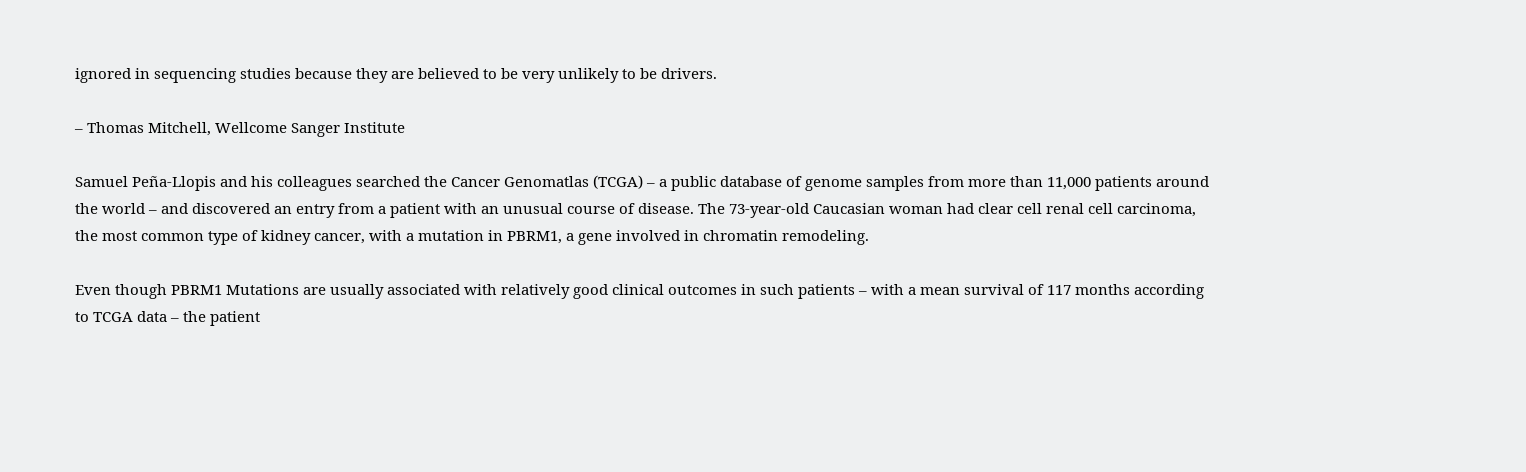ignored in sequencing studies because they are believed to be very unlikely to be drivers.

– Thomas Mitchell, Wellcome Sanger Institute

Samuel Peña-Llopis and his colleagues searched the Cancer Genomatlas (TCGA) – a public database of genome samples from more than 11,000 patients around the world – and discovered an entry from a patient with an unusual course of disease. The 73-year-old Caucasian woman had clear cell renal cell carcinoma, the most common type of kidney cancer, with a mutation in PBRM1, a gene involved in chromatin remodeling.

Even though PBRM1 Mutations are usually associated with relatively good clinical outcomes in such patients – with a mean survival of 117 months according to TCGA data – the patient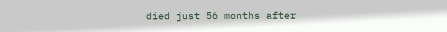died just 56 months after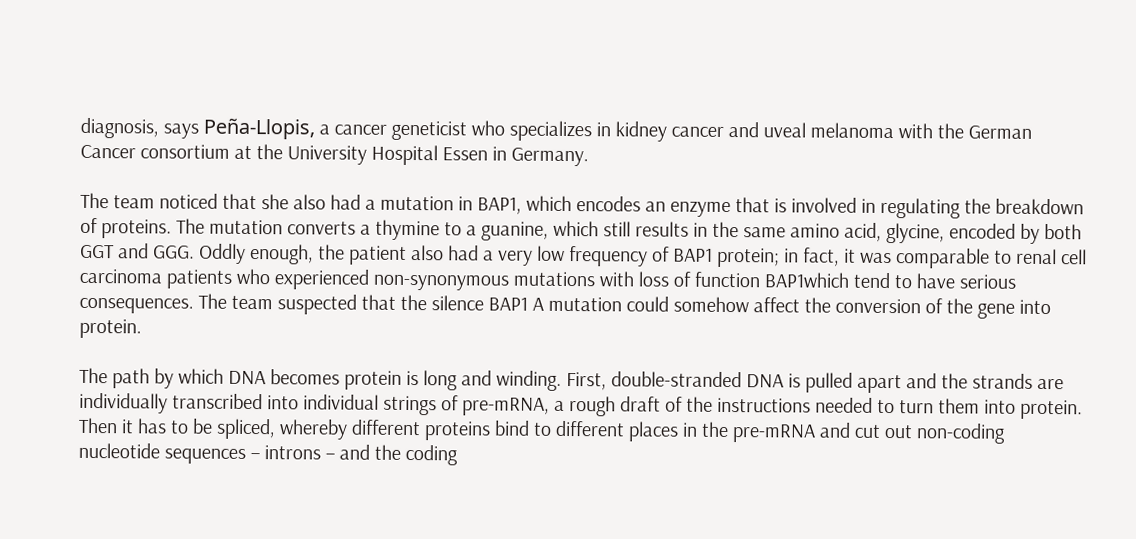diagnosis, says Peña-Llopis, a cancer geneticist who specializes in kidney cancer and uveal melanoma with the German Cancer consortium at the University Hospital Essen in Germany.

The team noticed that she also had a mutation in BAP1, which encodes an enzyme that is involved in regulating the breakdown of proteins. The mutation converts a thymine to a guanine, which still results in the same amino acid, glycine, encoded by both GGT and GGG. Oddly enough, the patient also had a very low frequency of BAP1 protein; in fact, it was comparable to renal cell carcinoma patients who experienced non-synonymous mutations with loss of function BAP1which tend to have serious consequences. The team suspected that the silence BAP1 A mutation could somehow affect the conversion of the gene into protein.

The path by which DNA becomes protein is long and winding. First, double-stranded DNA is pulled apart and the strands are individually transcribed into individual strings of pre-mRNA, a rough draft of the instructions needed to turn them into protein. Then it has to be spliced, whereby different proteins bind to different places in the pre-mRNA and cut out non-coding nucleotide sequences – introns – and the coding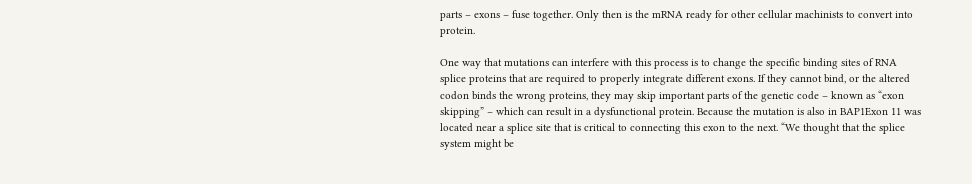parts – exons – fuse together. Only then is the mRNA ready for other cellular machinists to convert into protein.

One way that mutations can interfere with this process is to change the specific binding sites of RNA splice proteins that are required to properly integrate different exons. If they cannot bind, or the altered codon binds the wrong proteins, they may skip important parts of the genetic code – known as “exon skipping” – which can result in a dysfunctional protein. Because the mutation is also in BAP1Exon 11 was located near a splice site that is critical to connecting this exon to the next. “We thought that the splice system might be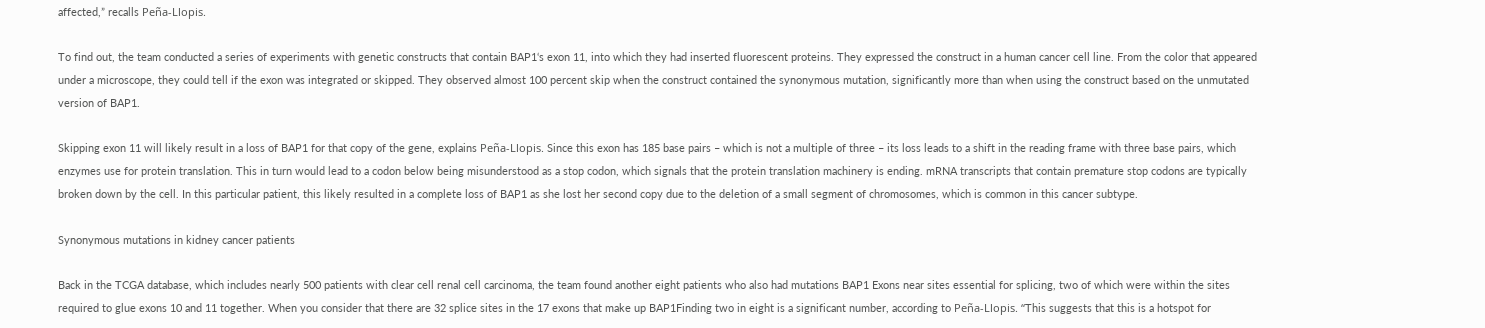affected,” recalls Peña-Llopis.

To find out, the team conducted a series of experiments with genetic constructs that contain BAP1‘s exon 11, into which they had inserted fluorescent proteins. They expressed the construct in a human cancer cell line. From the color that appeared under a microscope, they could tell if the exon was integrated or skipped. They observed almost 100 percent skip when the construct contained the synonymous mutation, significantly more than when using the construct based on the unmutated version of BAP1.

Skipping exon 11 will likely result in a loss of BAP1 for that copy of the gene, explains Peña-Llopis. Since this exon has 185 base pairs – which is not a multiple of three – its loss leads to a shift in the reading frame with three base pairs, which enzymes use for protein translation. This in turn would lead to a codon below being misunderstood as a stop codon, which signals that the protein translation machinery is ending. mRNA transcripts that contain premature stop codons are typically broken down by the cell. In this particular patient, this likely resulted in a complete loss of BAP1 as she lost her second copy due to the deletion of a small segment of chromosomes, which is common in this cancer subtype.

Synonymous mutations in kidney cancer patients

Back in the TCGA database, which includes nearly 500 patients with clear cell renal cell carcinoma, the team found another eight patients who also had mutations BAP1 Exons near sites essential for splicing, two of which were within the sites required to glue exons 10 and 11 together. When you consider that there are 32 splice sites in the 17 exons that make up BAP1Finding two in eight is a significant number, according to Peña-Llopis. “This suggests that this is a hotspot for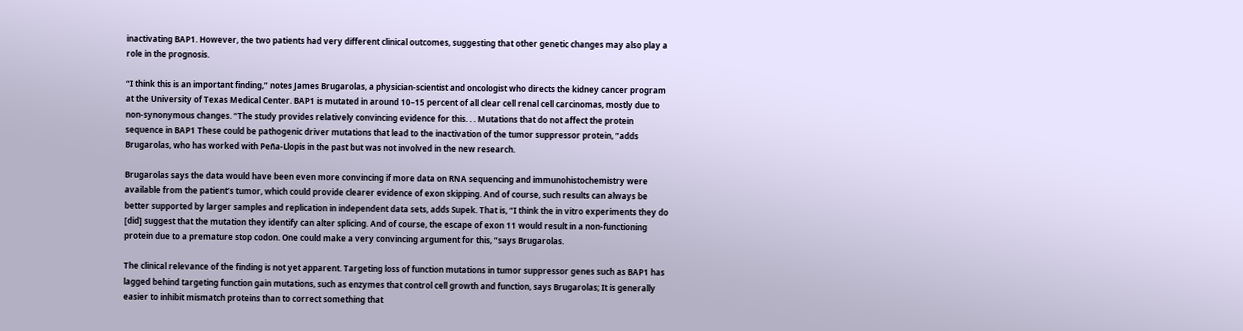inactivating BAP1. However, the two patients had very different clinical outcomes, suggesting that other genetic changes may also play a role in the prognosis.

“I think this is an important finding,” notes James Brugarolas, a physician-scientist and oncologist who directs the kidney cancer program at the University of Texas Medical Center. BAP1 is mutated in around 10–15 percent of all clear cell renal cell carcinomas, mostly due to non-synonymous changes. “The study provides relatively convincing evidence for this. . . Mutations that do not affect the protein sequence in BAP1 These could be pathogenic driver mutations that lead to the inactivation of the tumor suppressor protein, ”adds Brugarolas, who has worked with Peña-Llopis in the past but was not involved in the new research.

Brugarolas says the data would have been even more convincing if more data on RNA sequencing and immunohistochemistry were available from the patient’s tumor, which could provide clearer evidence of exon skipping. And of course, such results can always be better supported by larger samples and replication in independent data sets, adds Supek. That is, “I think the in vitro experiments they do [did] suggest that the mutation they identify can alter splicing. And of course, the escape of exon 11 would result in a non-functioning protein due to a premature stop codon. One could make a very convincing argument for this, ”says Brugarolas.

The clinical relevance of the finding is not yet apparent. Targeting loss of function mutations in tumor suppressor genes such as BAP1 has lagged behind targeting function gain mutations, such as enzymes that control cell growth and function, says Brugarolas; It is generally easier to inhibit mismatch proteins than to correct something that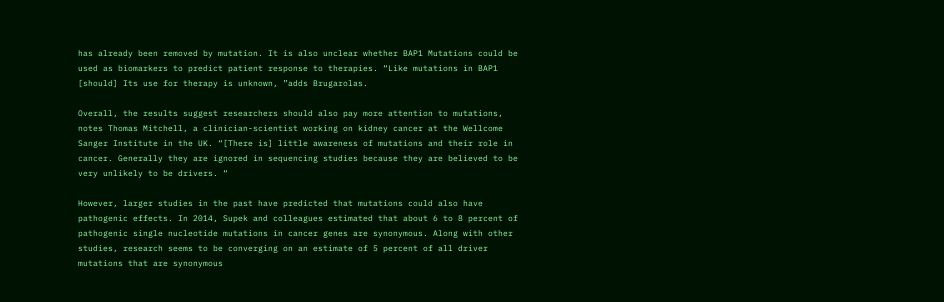has already been removed by mutation. It is also unclear whether BAP1 Mutations could be used as biomarkers to predict patient response to therapies. “Like mutations in BAP1 [should] Its use for therapy is unknown, ”adds Brugarolas.

Overall, the results suggest researchers should also pay more attention to mutations, notes Thomas Mitchell, a clinician-scientist working on kidney cancer at the Wellcome Sanger Institute in the UK. “[There is] little awareness of mutations and their role in cancer. Generally they are ignored in sequencing studies because they are believed to be very unlikely to be drivers. “

However, larger studies in the past have predicted that mutations could also have pathogenic effects. In 2014, Supek and colleagues estimated that about 6 to 8 percent of pathogenic single nucleotide mutations in cancer genes are synonymous. Along with other studies, research seems to be converging on an estimate of 5 percent of all driver mutations that are synonymous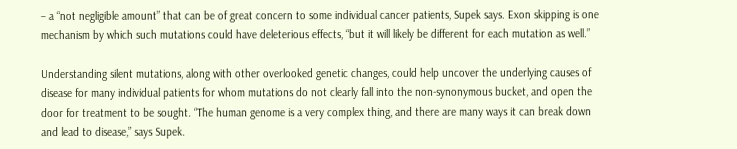– a “not negligible amount” that can be of great concern to some individual cancer patients, Supek says. Exon skipping is one mechanism by which such mutations could have deleterious effects, “but it will likely be different for each mutation as well.”

Understanding silent mutations, along with other overlooked genetic changes, could help uncover the underlying causes of disease for many individual patients for whom mutations do not clearly fall into the non-synonymous bucket, and open the door for treatment to be sought. “The human genome is a very complex thing, and there are many ways it can break down and lead to disease,” says Supek.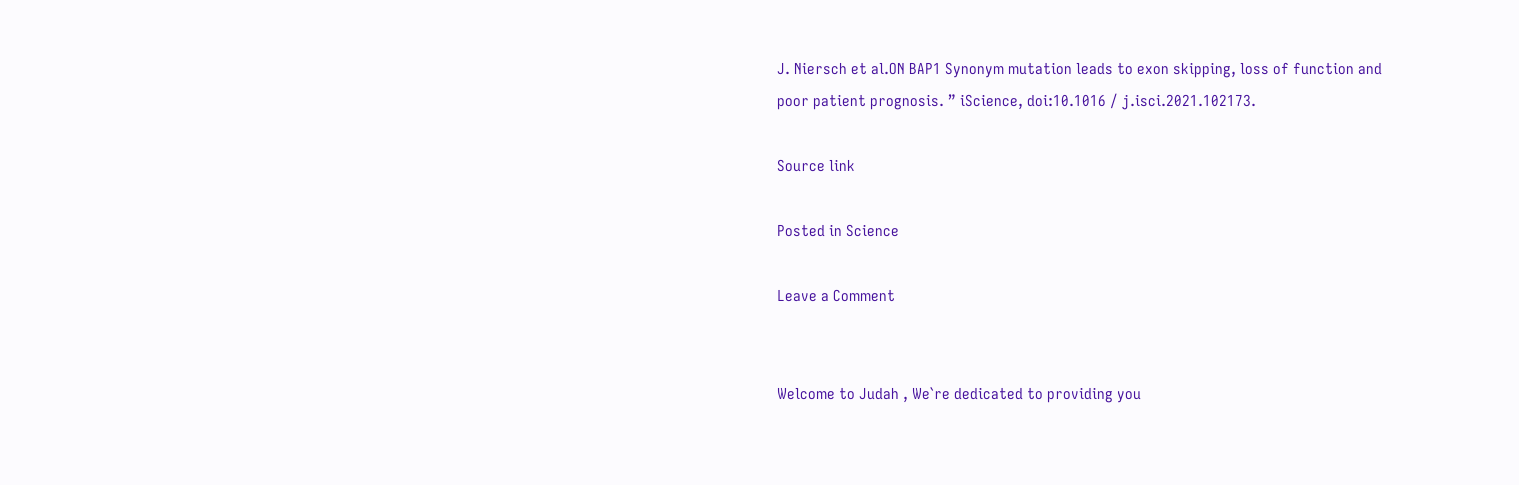J. Niersch et al.ON BAP1 Synonym mutation leads to exon skipping, loss of function and poor patient prognosis. ” iScience, doi:10.1016 / j.isci.2021.102173.

Source link

Posted in Science

Leave a Comment


Welcome to Judah , We`re dedicated to providing you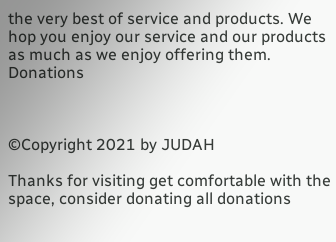the very best of service and products. We hop you enjoy our service and our products as much as we enjoy offering them. Donations



©Copyright 2021 by JUDAH

Thanks for visiting get comfortable with the space, consider donating all donations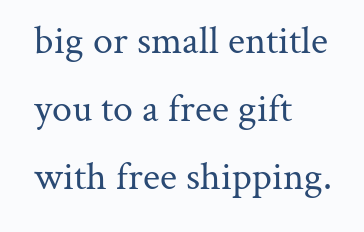big or small entitle you to a free gift with free shipping.